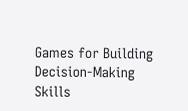Games for Building Decision-Making Skills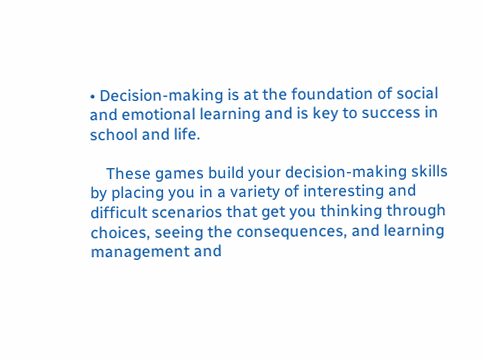• Decision-making is at the foundation of social and emotional learning and is key to success in school and life.

    These games build your decision-making skills by placing you in a variety of interesting and difficult scenarios that get you thinking through choices, seeing the consequences, and learning management and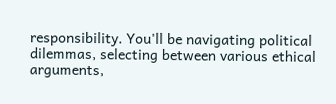responsibility. You'll be navigating political dilemmas, selecting between various ethical arguments,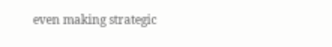even making strategic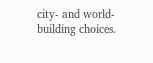city- and world-building choices.